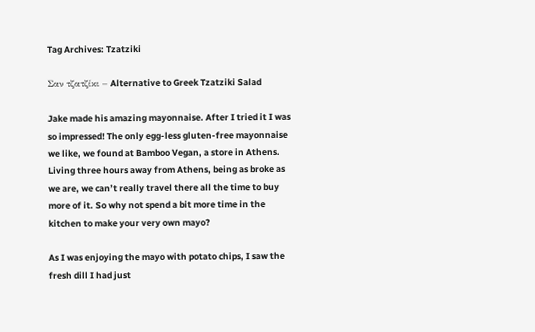Tag Archives: Tzatziki

Σαν τζατζίκι – Alternative to Greek Tzatziki Salad

Jake made his amazing mayonnaise. After I tried it I was so impressed! The only egg-less gluten-free mayonnaise we like, we found at Bamboo Vegan, a store in Athens. Living three hours away from Athens, being as broke as we are, we can’t really travel there all the time to buy more of it. So why not spend a bit more time in the kitchen to make your very own mayo?

As I was enjoying the mayo with potato chips, I saw the fresh dill I had just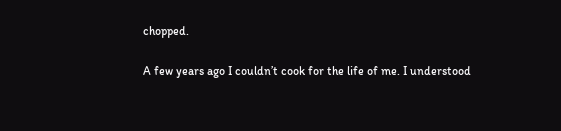chopped.

A few years ago I couldn’t cook for the life of me. I understood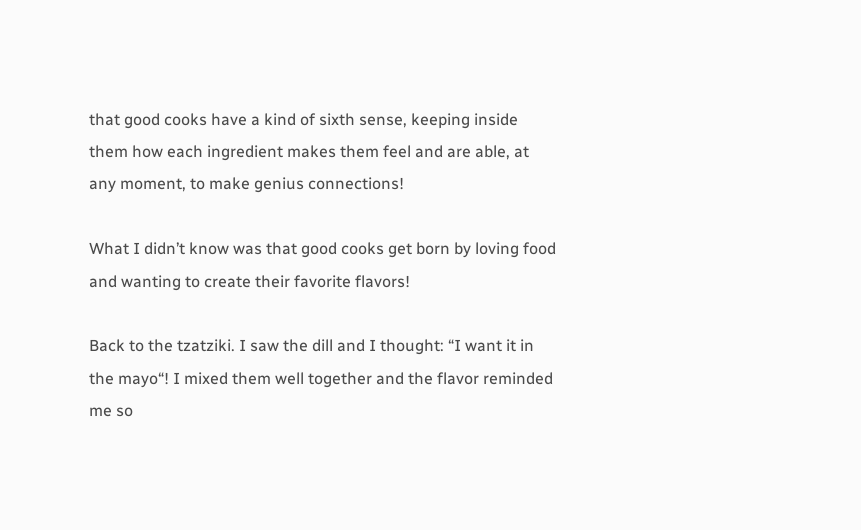that good cooks have a kind of sixth sense, keeping inside them how each ingredient makes them feel and are able, at any moment, to make genius connections!

What I didn’t know was that good cooks get born by loving food and wanting to create their favorite flavors!

Back to the tzatziki. I saw the dill and I thought: “I want it in the mayo“! I mixed them well together and the flavor reminded me so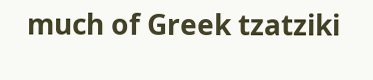much of Greek tzatziki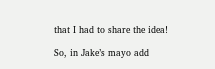that I had to share the idea!

So, in Jake’s mayo add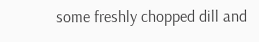some freshly chopped dill and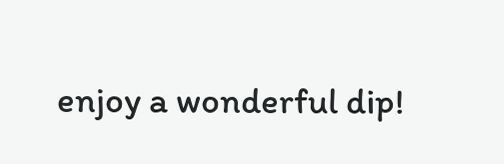enjoy a wonderful dip!